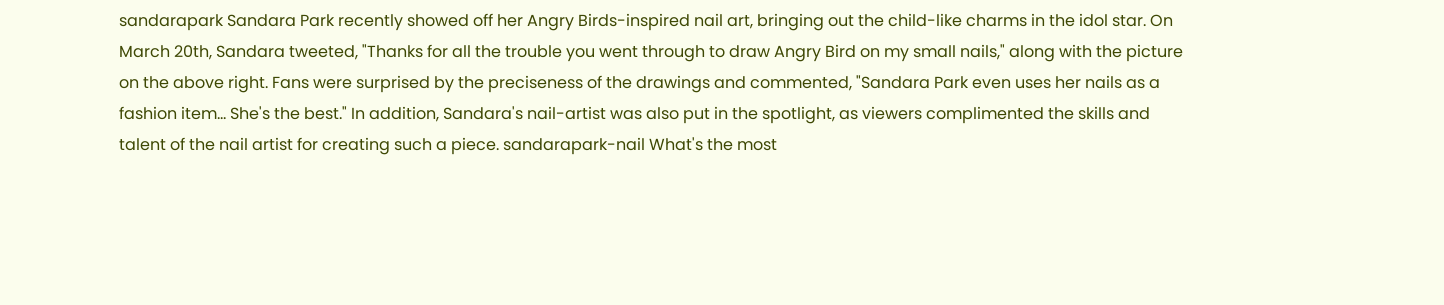sandarapark Sandara Park recently showed off her Angry Birds-inspired nail art, bringing out the child-like charms in the idol star. On March 20th, Sandara tweeted, "Thanks for all the trouble you went through to draw Angry Bird on my small nails," along with the picture on the above right. Fans were surprised by the preciseness of the drawings and commented, "Sandara Park even uses her nails as a fashion item... She's the best." In addition, Sandara's nail-artist was also put in the spotlight, as viewers complimented the skills and talent of the nail artist for creating such a piece. sandarapark-nail What's the most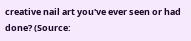creative nail art you've ever seen or had done? (Source: